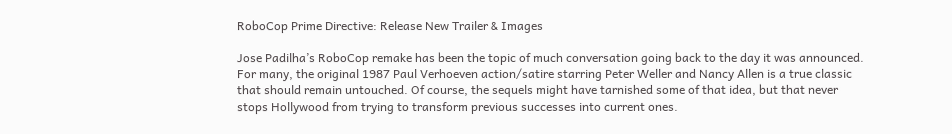RoboCop Prime Directive: Release New Trailer & Images

Jose Padilha’s RoboCop remake has been the topic of much conversation going back to the day it was announced. For many, the original 1987 Paul Verhoeven action/satire starring Peter Weller and Nancy Allen is a true classic that should remain untouched. Of course, the sequels might have tarnished some of that idea, but that never stops Hollywood from trying to transform previous successes into current ones.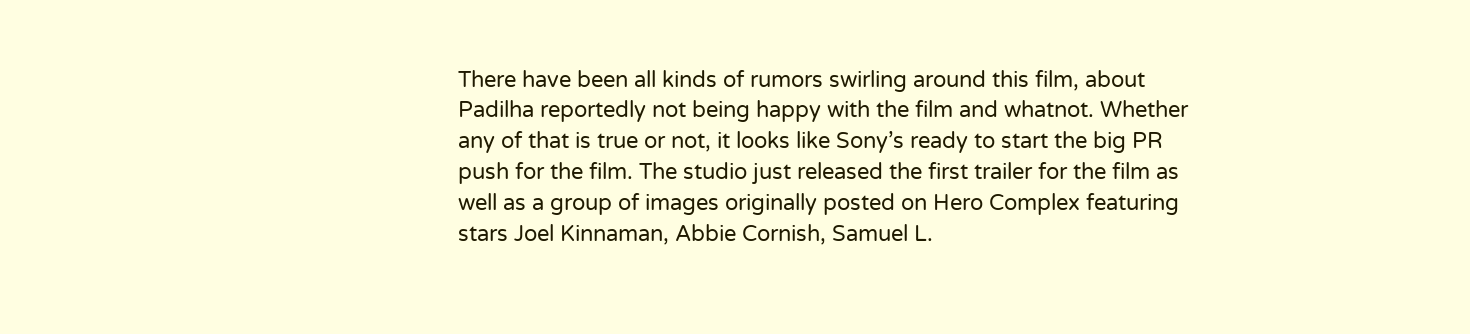There have been all kinds of rumors swirling around this film, about Padilha reportedly not being happy with the film and whatnot. Whether any of that is true or not, it looks like Sony’s ready to start the big PR push for the film. The studio just released the first trailer for the film as well as a group of images originally posted on Hero Complex featuring stars Joel Kinnaman, Abbie Cornish, Samuel L.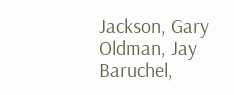Jackson, Gary Oldman, Jay Baruchel,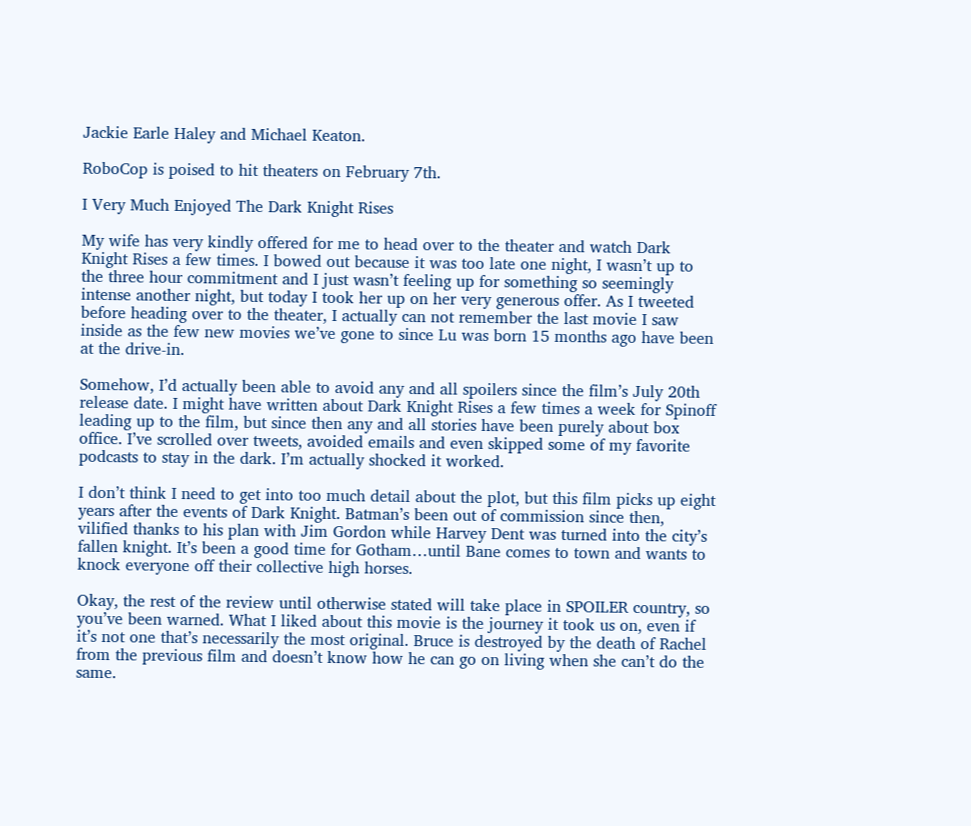Jackie Earle Haley and Michael Keaton.

RoboCop is poised to hit theaters on February 7th.

I Very Much Enjoyed The Dark Knight Rises

My wife has very kindly offered for me to head over to the theater and watch Dark Knight Rises a few times. I bowed out because it was too late one night, I wasn’t up to the three hour commitment and I just wasn’t feeling up for something so seemingly intense another night, but today I took her up on her very generous offer. As I tweeted before heading over to the theater, I actually can not remember the last movie I saw inside as the few new movies we’ve gone to since Lu was born 15 months ago have been at the drive-in.

Somehow, I’d actually been able to avoid any and all spoilers since the film’s July 20th release date. I might have written about Dark Knight Rises a few times a week for Spinoff leading up to the film, but since then any and all stories have been purely about box office. I’ve scrolled over tweets, avoided emails and even skipped some of my favorite podcasts to stay in the dark. I’m actually shocked it worked.

I don’t think I need to get into too much detail about the plot, but this film picks up eight years after the events of Dark Knight. Batman’s been out of commission since then, vilified thanks to his plan with Jim Gordon while Harvey Dent was turned into the city’s fallen knight. It’s been a good time for Gotham…until Bane comes to town and wants to knock everyone off their collective high horses.

Okay, the rest of the review until otherwise stated will take place in SPOILER country, so you’ve been warned. What I liked about this movie is the journey it took us on, even if it’s not one that’s necessarily the most original. Bruce is destroyed by the death of Rachel from the previous film and doesn’t know how he can go on living when she can’t do the same.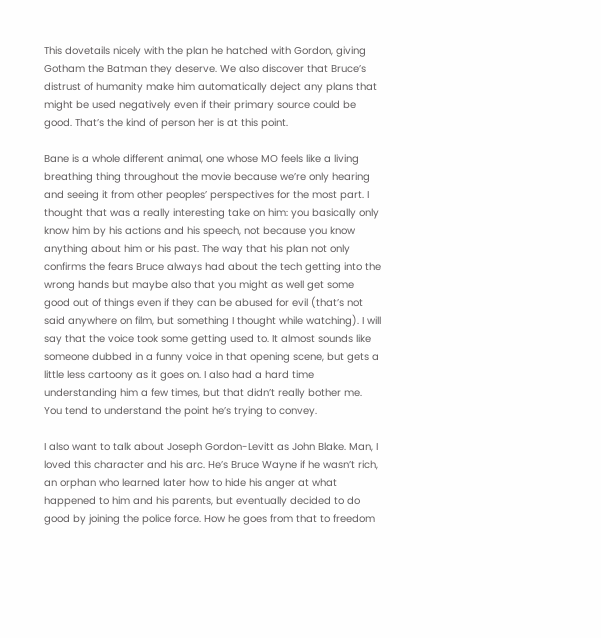This dovetails nicely with the plan he hatched with Gordon, giving Gotham the Batman they deserve. We also discover that Bruce’s distrust of humanity make him automatically deject any plans that might be used negatively even if their primary source could be good. That’s the kind of person her is at this point.

Bane is a whole different animal, one whose MO feels like a living breathing thing throughout the movie because we’re only hearing and seeing it from other peoples’ perspectives for the most part. I thought that was a really interesting take on him: you basically only know him by his actions and his speech, not because you know anything about him or his past. The way that his plan not only confirms the fears Bruce always had about the tech getting into the wrong hands but maybe also that you might as well get some good out of things even if they can be abused for evil (that’s not said anywhere on film, but something I thought while watching). I will say that the voice took some getting used to. It almost sounds like someone dubbed in a funny voice in that opening scene, but gets a little less cartoony as it goes on. I also had a hard time understanding him a few times, but that didn’t really bother me. You tend to understand the point he’s trying to convey.

I also want to talk about Joseph Gordon-Levitt as John Blake. Man, I loved this character and his arc. He’s Bruce Wayne if he wasn’t rich, an orphan who learned later how to hide his anger at what happened to him and his parents, but eventually decided to do good by joining the police force. How he goes from that to freedom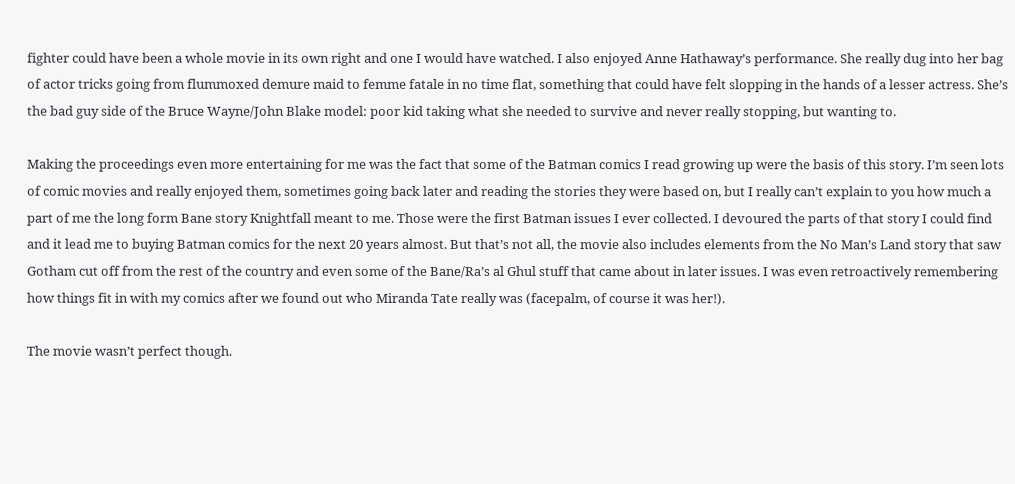fighter could have been a whole movie in its own right and one I would have watched. I also enjoyed Anne Hathaway’s performance. She really dug into her bag of actor tricks going from flummoxed demure maid to femme fatale in no time flat, something that could have felt slopping in the hands of a lesser actress. She’s the bad guy side of the Bruce Wayne/John Blake model: poor kid taking what she needed to survive and never really stopping, but wanting to.

Making the proceedings even more entertaining for me was the fact that some of the Batman comics I read growing up were the basis of this story. I’m seen lots of comic movies and really enjoyed them, sometimes going back later and reading the stories they were based on, but I really can’t explain to you how much a part of me the long form Bane story Knightfall meant to me. Those were the first Batman issues I ever collected. I devoured the parts of that story I could find and it lead me to buying Batman comics for the next 20 years almost. But that’s not all, the movie also includes elements from the No Man’s Land story that saw Gotham cut off from the rest of the country and even some of the Bane/Ra’s al Ghul stuff that came about in later issues. I was even retroactively remembering how things fit in with my comics after we found out who Miranda Tate really was (facepalm, of course it was her!).

The movie wasn’t perfect though.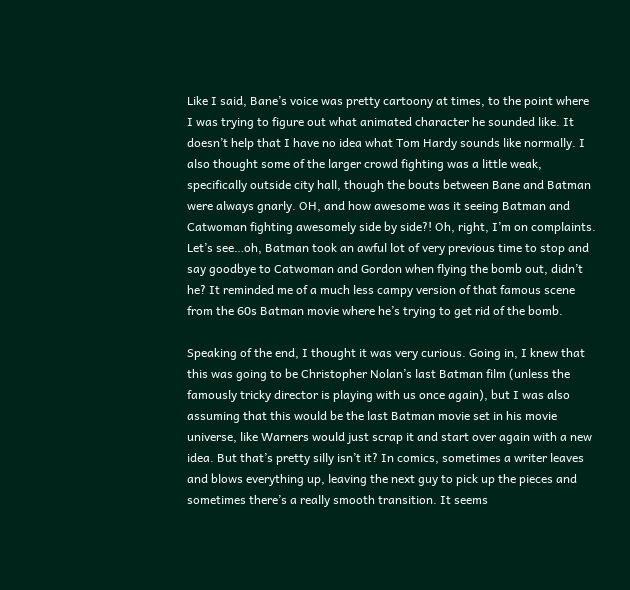Like I said, Bane’s voice was pretty cartoony at times, to the point where I was trying to figure out what animated character he sounded like. It doesn’t help that I have no idea what Tom Hardy sounds like normally. I also thought some of the larger crowd fighting was a little weak, specifically outside city hall, though the bouts between Bane and Batman were always gnarly. OH, and how awesome was it seeing Batman and Catwoman fighting awesomely side by side?! Oh, right, I’m on complaints. Let’s see…oh, Batman took an awful lot of very previous time to stop and say goodbye to Catwoman and Gordon when flying the bomb out, didn’t he? It reminded me of a much less campy version of that famous scene from the 60s Batman movie where he’s trying to get rid of the bomb.

Speaking of the end, I thought it was very curious. Going in, I knew that this was going to be Christopher Nolan’s last Batman film (unless the famously tricky director is playing with us once again), but I was also assuming that this would be the last Batman movie set in his movie universe, like Warners would just scrap it and start over again with a new idea. But that’s pretty silly isn’t it? In comics, sometimes a writer leaves and blows everything up, leaving the next guy to pick up the pieces and sometimes there’s a really smooth transition. It seems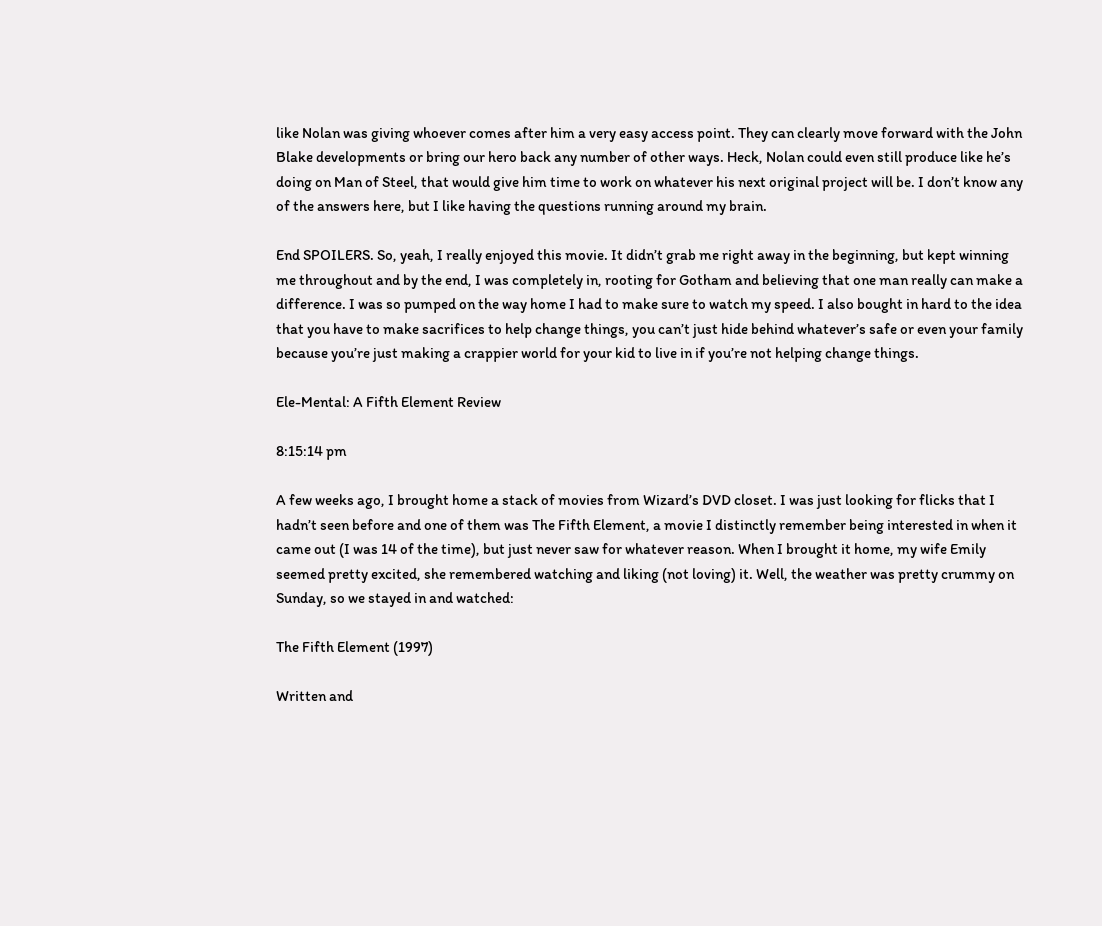like Nolan was giving whoever comes after him a very easy access point. They can clearly move forward with the John Blake developments or bring our hero back any number of other ways. Heck, Nolan could even still produce like he’s doing on Man of Steel, that would give him time to work on whatever his next original project will be. I don’t know any of the answers here, but I like having the questions running around my brain.

End SPOILERS. So, yeah, I really enjoyed this movie. It didn’t grab me right away in the beginning, but kept winning me throughout and by the end, I was completely in, rooting for Gotham and believing that one man really can make a difference. I was so pumped on the way home I had to make sure to watch my speed. I also bought in hard to the idea that you have to make sacrifices to help change things, you can’t just hide behind whatever’s safe or even your family because you’re just making a crappier world for your kid to live in if you’re not helping change things.

Ele-Mental: A Fifth Element Review

8:15:14 pm

A few weeks ago, I brought home a stack of movies from Wizard’s DVD closet. I was just looking for flicks that I hadn’t seen before and one of them was The Fifth Element, a movie I distinctly remember being interested in when it came out (I was 14 of the time), but just never saw for whatever reason. When I brought it home, my wife Emily seemed pretty excited, she remembered watching and liking (not loving) it. Well, the weather was pretty crummy on Sunday, so we stayed in and watched:

The Fifth Element (1997)

Written and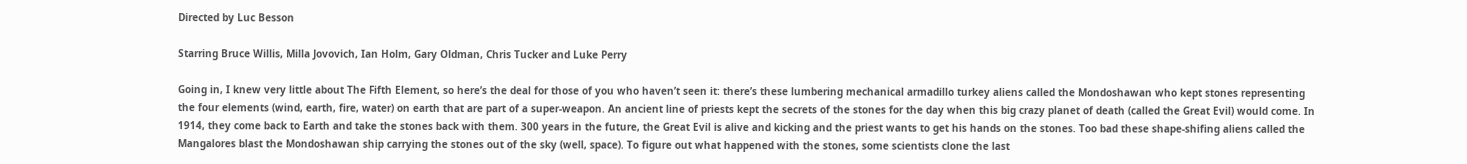Directed by Luc Besson

Starring Bruce Willis, Milla Jovovich, Ian Holm, Gary Oldman, Chris Tucker and Luke Perry

Going in, I knew very little about The Fifth Element, so here’s the deal for those of you who haven’t seen it: there’s these lumbering mechanical armadillo turkey aliens called the Mondoshawan who kept stones representing the four elements (wind, earth, fire, water) on earth that are part of a super-weapon. An ancient line of priests kept the secrets of the stones for the day when this big crazy planet of death (called the Great Evil) would come. In 1914, they come back to Earth and take the stones back with them. 300 years in the future, the Great Evil is alive and kicking and the priest wants to get his hands on the stones. Too bad these shape-shifing aliens called the Mangalores blast the Mondoshawan ship carrying the stones out of the sky (well, space). To figure out what happened with the stones, some scientists clone the last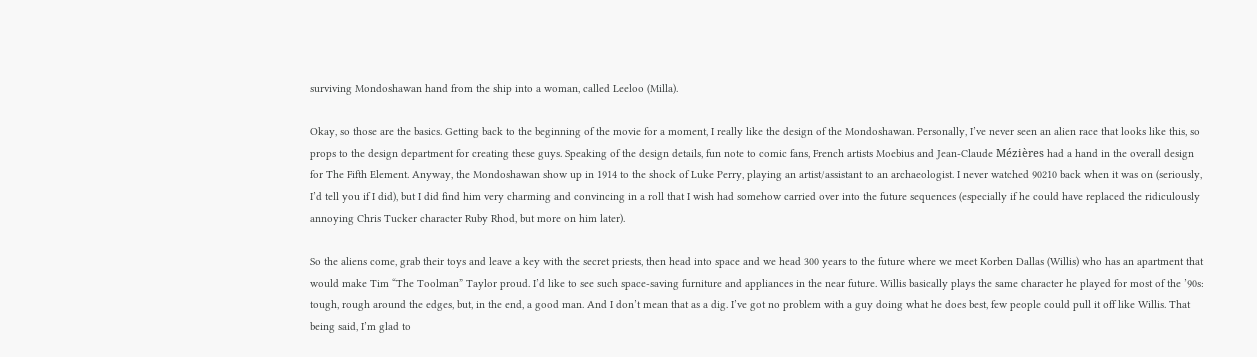surviving Mondoshawan hand from the ship into a woman, called Leeloo (Milla).

Okay, so those are the basics. Getting back to the beginning of the movie for a moment, I really like the design of the Mondoshawan. Personally, I’ve never seen an alien race that looks like this, so props to the design department for creating these guys. Speaking of the design details, fun note to comic fans, French artists Moebius and Jean-Claude Mézières had a hand in the overall design for The Fifth Element. Anyway, the Mondoshawan show up in 1914 to the shock of Luke Perry, playing an artist/assistant to an archaeologist. I never watched 90210 back when it was on (seriously, I’d tell you if I did), but I did find him very charming and convincing in a roll that I wish had somehow carried over into the future sequences (especially if he could have replaced the ridiculously annoying Chris Tucker character Ruby Rhod, but more on him later).

So the aliens come, grab their toys and leave a key with the secret priests, then head into space and we head 300 years to the future where we meet Korben Dallas (Willis) who has an apartment that would make Tim “The Toolman” Taylor proud. I’d like to see such space-saving furniture and appliances in the near future. Willis basically plays the same character he played for most of the ’90s: tough, rough around the edges, but, in the end, a good man. And I don’t mean that as a dig. I’ve got no problem with a guy doing what he does best, few people could pull it off like Willis. That being said, I’m glad to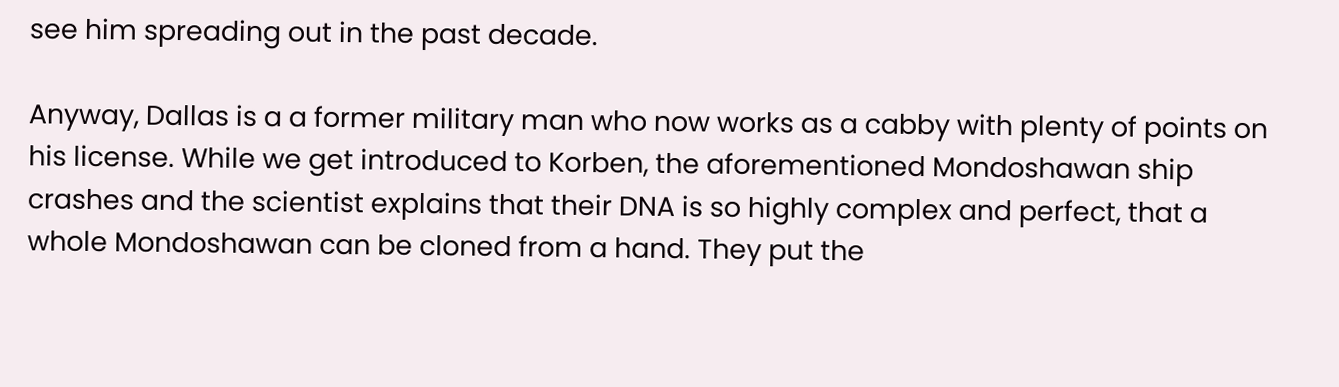see him spreading out in the past decade.

Anyway, Dallas is a a former military man who now works as a cabby with plenty of points on his license. While we get introduced to Korben, the aforementioned Mondoshawan ship crashes and the scientist explains that their DNA is so highly complex and perfect, that a whole Mondoshawan can be cloned from a hand. They put the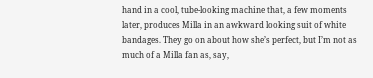hand in a cool, tube-looking machine that, a few moments later, produces Milla in an awkward looking suit of white bandages. They go on about how she’s perfect, but I’m not as much of a Milla fan as, say,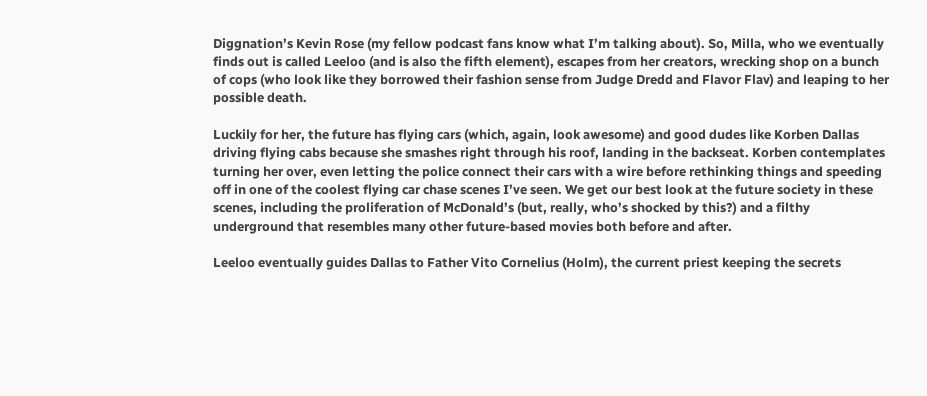Diggnation’s Kevin Rose (my fellow podcast fans know what I’m talking about). So, Milla, who we eventually finds out is called Leeloo (and is also the fifth element), escapes from her creators, wrecking shop on a bunch of cops (who look like they borrowed their fashion sense from Judge Dredd and Flavor Flav) and leaping to her possible death.

Luckily for her, the future has flying cars (which, again, look awesome) and good dudes like Korben Dallas driving flying cabs because she smashes right through his roof, landing in the backseat. Korben contemplates turning her over, even letting the police connect their cars with a wire before rethinking things and speeding off in one of the coolest flying car chase scenes I’ve seen. We get our best look at the future society in these scenes, including the proliferation of McDonald’s (but, really, who’s shocked by this?) and a filthy underground that resembles many other future-based movies both before and after.

Leeloo eventually guides Dallas to Father Vito Cornelius (Holm), the current priest keeping the secrets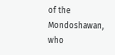of the Mondoshawan, who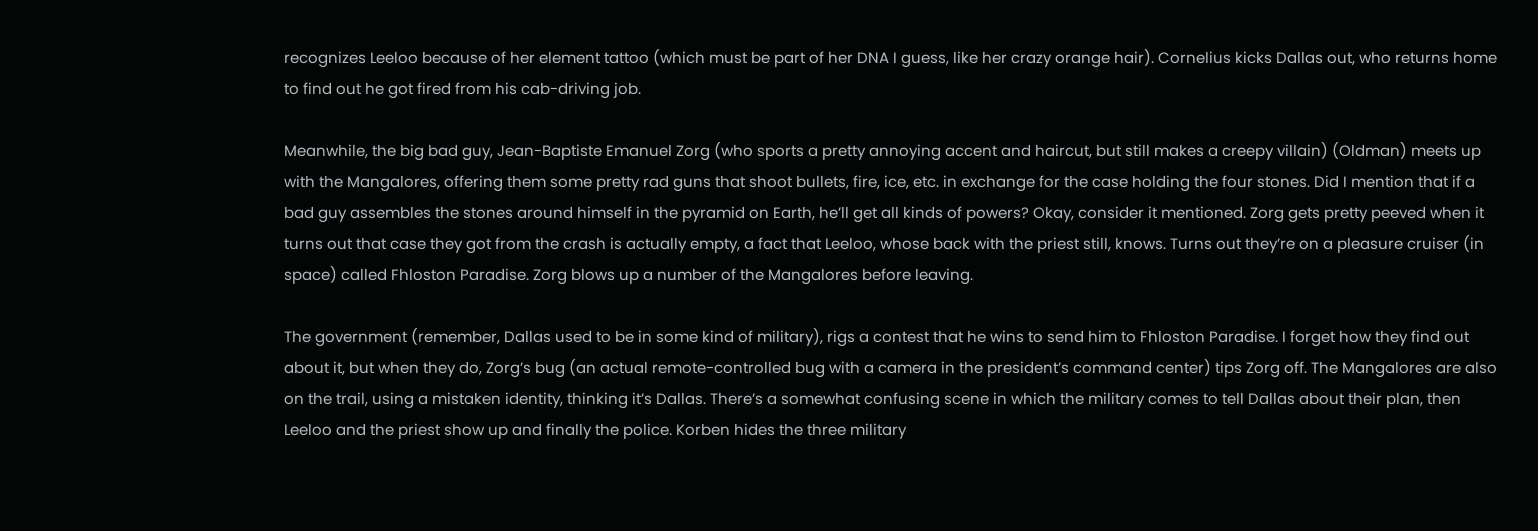recognizes Leeloo because of her element tattoo (which must be part of her DNA I guess, like her crazy orange hair). Cornelius kicks Dallas out, who returns home to find out he got fired from his cab-driving job.

Meanwhile, the big bad guy, Jean-Baptiste Emanuel Zorg (who sports a pretty annoying accent and haircut, but still makes a creepy villain) (Oldman) meets up with the Mangalores, offering them some pretty rad guns that shoot bullets, fire, ice, etc. in exchange for the case holding the four stones. Did I mention that if a bad guy assembles the stones around himself in the pyramid on Earth, he’ll get all kinds of powers? Okay, consider it mentioned. Zorg gets pretty peeved when it turns out that case they got from the crash is actually empty, a fact that Leeloo, whose back with the priest still, knows. Turns out they’re on a pleasure cruiser (in space) called Fhloston Paradise. Zorg blows up a number of the Mangalores before leaving.

The government (remember, Dallas used to be in some kind of military), rigs a contest that he wins to send him to Fhloston Paradise. I forget how they find out about it, but when they do, Zorg’s bug (an actual remote-controlled bug with a camera in the president’s command center) tips Zorg off. The Mangalores are also on the trail, using a mistaken identity, thinking it’s Dallas. There’s a somewhat confusing scene in which the military comes to tell Dallas about their plan, then Leeloo and the priest show up and finally the police. Korben hides the three military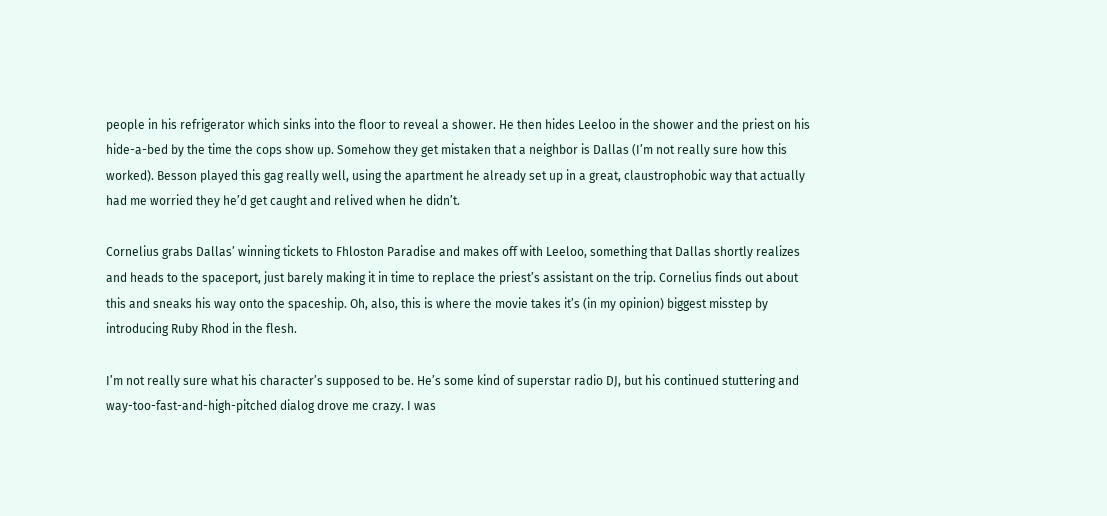people in his refrigerator which sinks into the floor to reveal a shower. He then hides Leeloo in the shower and the priest on his hide-a-bed by the time the cops show up. Somehow they get mistaken that a neighbor is Dallas (I’m not really sure how this worked). Besson played this gag really well, using the apartment he already set up in a great, claustrophobic way that actually had me worried they he’d get caught and relived when he didn’t.

Cornelius grabs Dallas’ winning tickets to Fhloston Paradise and makes off with Leeloo, something that Dallas shortly realizes and heads to the spaceport, just barely making it in time to replace the priest’s assistant on the trip. Cornelius finds out about this and sneaks his way onto the spaceship. Oh, also, this is where the movie takes it’s (in my opinion) biggest misstep by introducing Ruby Rhod in the flesh.

I’m not really sure what his character’s supposed to be. He’s some kind of superstar radio DJ, but his continued stuttering and way-too-fast-and-high-pitched dialog drove me crazy. I was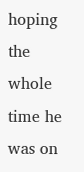hoping the whole time he was on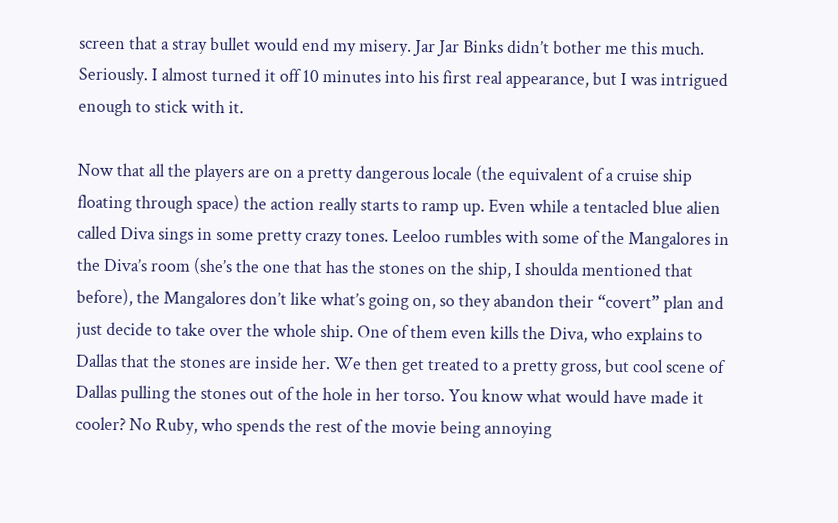screen that a stray bullet would end my misery. Jar Jar Binks didn’t bother me this much. Seriously. I almost turned it off 10 minutes into his first real appearance, but I was intrigued enough to stick with it.

Now that all the players are on a pretty dangerous locale (the equivalent of a cruise ship floating through space) the action really starts to ramp up. Even while a tentacled blue alien called Diva sings in some pretty crazy tones. Leeloo rumbles with some of the Mangalores in the Diva’s room (she’s the one that has the stones on the ship, I shoulda mentioned that before), the Mangalores don’t like what’s going on, so they abandon their “covert” plan and just decide to take over the whole ship. One of them even kills the Diva, who explains to Dallas that the stones are inside her. We then get treated to a pretty gross, but cool scene of Dallas pulling the stones out of the hole in her torso. You know what would have made it cooler? No Ruby, who spends the rest of the movie being annoying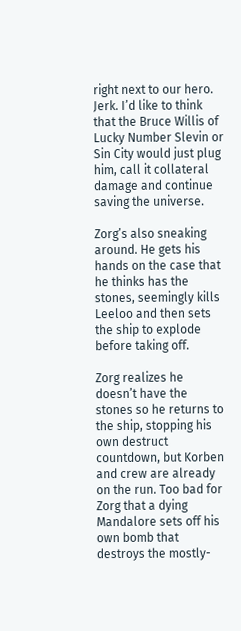right next to our hero. Jerk. I’d like to think that the Bruce Willis of Lucky Number Slevin or Sin City would just plug him, call it collateral damage and continue saving the universe.

Zorg’s also sneaking around. He gets his hands on the case that he thinks has the stones, seemingly kills Leeloo and then sets the ship to explode before taking off.

Zorg realizes he doesn’t have the stones so he returns to the ship, stopping his own destruct countdown, but Korben and crew are already on the run. Too bad for Zorg that a dying Mandalore sets off his own bomb that destroys the mostly-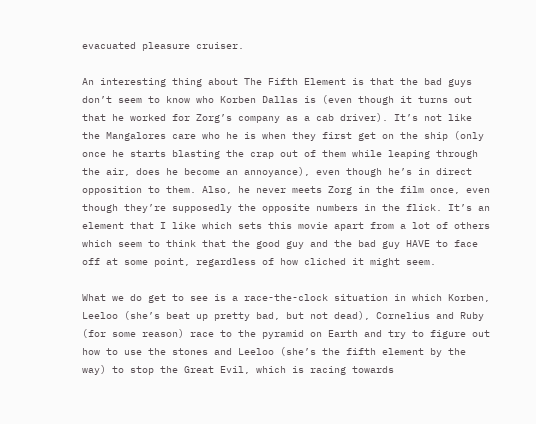evacuated pleasure cruiser.

An interesting thing about The Fifth Element is that the bad guys don’t seem to know who Korben Dallas is (even though it turns out that he worked for Zorg’s company as a cab driver). It’s not like the Mangalores care who he is when they first get on the ship (only once he starts blasting the crap out of them while leaping through the air, does he become an annoyance), even though he’s in direct opposition to them. Also, he never meets Zorg in the film once, even though they’re supposedly the opposite numbers in the flick. It’s an element that I like which sets this movie apart from a lot of others which seem to think that the good guy and the bad guy HAVE to face off at some point, regardless of how cliched it might seem.

What we do get to see is a race-the-clock situation in which Korben, Leeloo (she’s beat up pretty bad, but not dead), Cornelius and Ruby (for some reason) race to the pyramid on Earth and try to figure out how to use the stones and Leeloo (she’s the fifth element by the way) to stop the Great Evil, which is racing towards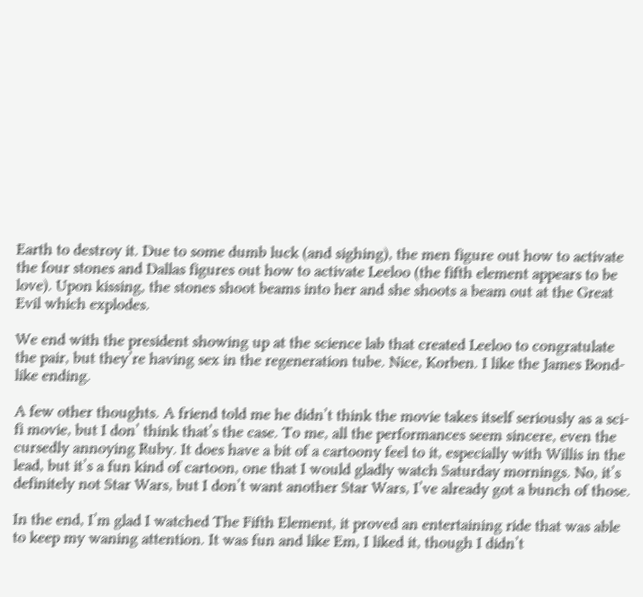Earth to destroy it. Due to some dumb luck (and sighing), the men figure out how to activate the four stones and Dallas figures out how to activate Leeloo (the fifth element appears to be love). Upon kissing, the stones shoot beams into her and she shoots a beam out at the Great Evil which explodes.

We end with the president showing up at the science lab that created Leeloo to congratulate the pair, but they’re having sex in the regeneration tube. Nice, Korben. I like the James Bond-like ending.

A few other thoughts. A friend told me he didn’t think the movie takes itself seriously as a sci-fi movie, but I don’ think that’s the case. To me, all the performances seem sincere, even the cursedly annoying Ruby. It does have a bit of a cartoony feel to it, especially with Willis in the lead, but it’s a fun kind of cartoon, one that I would gladly watch Saturday mornings. No, it’s definitely not Star Wars, but I don’t want another Star Wars, I’ve already got a bunch of those.

In the end, I’m glad I watched The Fifth Element, it proved an entertaining ride that was able to keep my waning attention. It was fun and like Em, I liked it, though I didn’t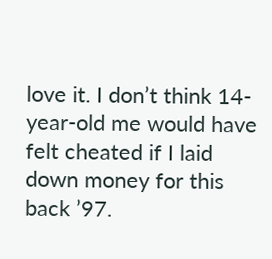love it. I don’t think 14-year-old me would have felt cheated if I laid down money for this back ’97.